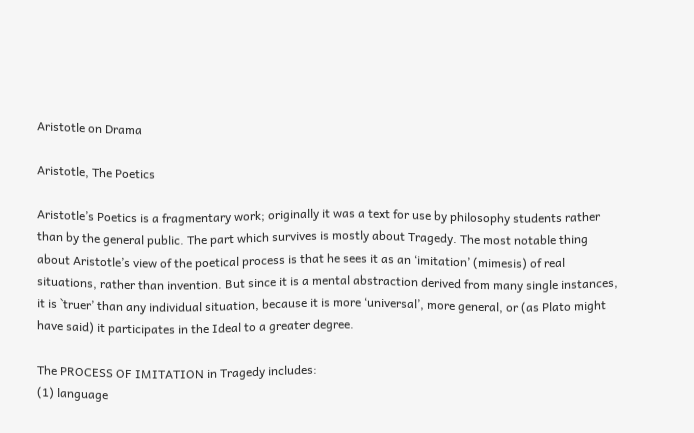Aristotle on Drama

Aristotle, The Poetics

Aristotle’s Poetics is a fragmentary work; originally it was a text for use by philosophy students rather than by the general public. The part which survives is mostly about Tragedy. The most notable thing about Aristotle’s view of the poetical process is that he sees it as an ‘imitation’ (mimesis) of real situations, rather than invention. But since it is a mental abstraction derived from many single instances, it is `truer’ than any individual situation, because it is more ‘universal’, more general, or (as Plato might have said) it participates in the Ideal to a greater degree.

The PROCESS OF IMITATION in Tragedy includes:
(1) language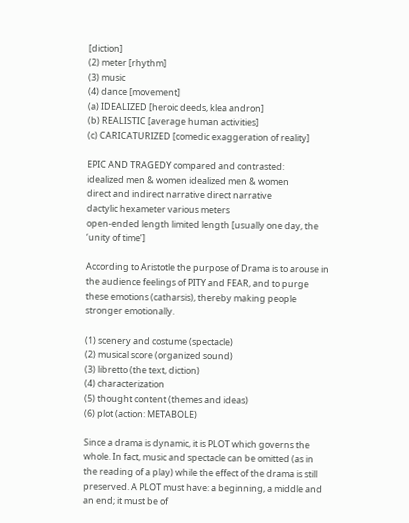[diction]
(2) meter [rhythm]
(3) music
(4) dance [movement]
(a) IDEALIZED [heroic deeds, klea andron]
(b) REALISTIC [average human activities]
(c) CARICATURIZED [comedic exaggeration of reality]

EPIC AND TRAGEDY compared and contrasted:
idealized men & women idealized men & women
direct and indirect narrative direct narrative
dactylic hexameter various meters
open-ended length limited length [usually one day, the ‘unity of time’]

According to Aristotle the purpose of Drama is to arouse in the audience feelings of PITY and FEAR, and to purge these emotions (catharsis), thereby making people stronger emotionally.

(1) scenery and costume (spectacle)
(2) musical score (organized sound)
(3) libretto (the text, diction)
(4) characterization
(5) thought content (themes and ideas)
(6) plot (action: METABOLE)

Since a drama is dynamic, it is PLOT which governs the whole. In fact, music and spectacle can be omitted (as in the reading of a play) while the effect of the drama is still preserved. A PLOT must have: a beginning, a middle and an end; it must be of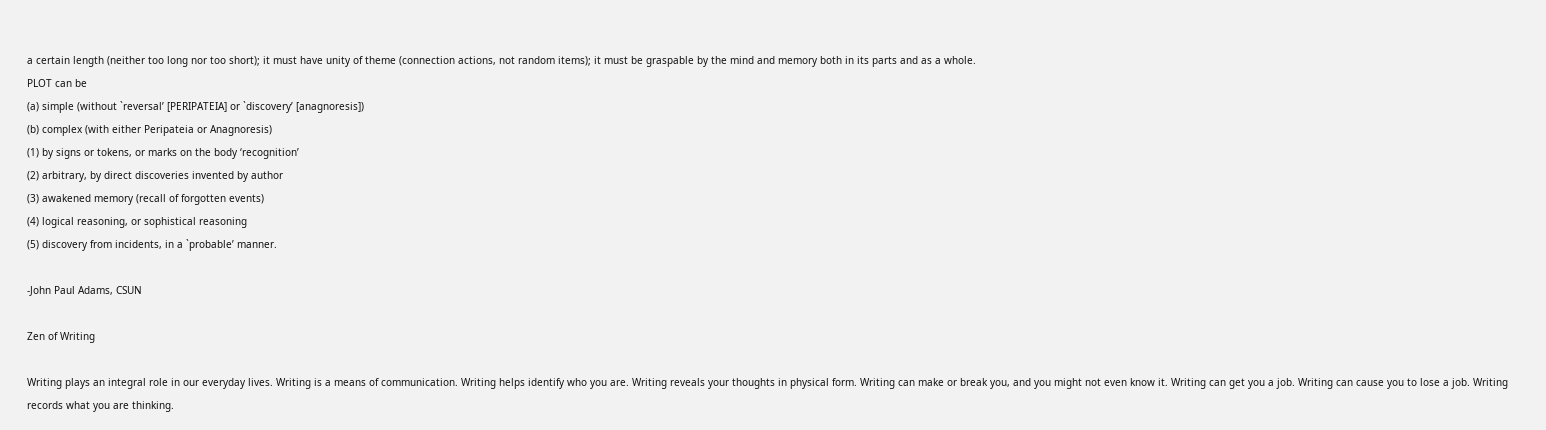a certain length (neither too long nor too short); it must have unity of theme (connection actions, not random items); it must be graspable by the mind and memory both in its parts and as a whole.
PLOT can be
(a) simple (without `reversal’ [PERIPATEIA] or `discovery’ [anagnoresis])
(b) complex (with either Peripateia or Anagnoresis)
(1) by signs or tokens, or marks on the body ‘recognition’
(2) arbitrary, by direct discoveries invented by author
(3) awakened memory (recall of forgotten events)
(4) logical reasoning, or sophistical reasoning
(5) discovery from incidents, in a `probable’ manner.

-John Paul Adams, CSUN

Zen of Writing

Writing plays an integral role in our everyday lives. Writing is a means of communication. Writing helps identify who you are. Writing reveals your thoughts in physical form. Writing can make or break you, and you might not even know it. Writing can get you a job. Writing can cause you to lose a job. Writing records what you are thinking.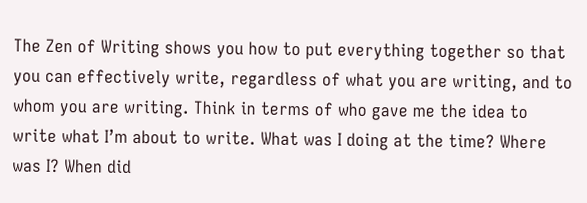The Zen of Writing shows you how to put everything together so that you can effectively write, regardless of what you are writing, and to whom you are writing. Think in terms of who gave me the idea to write what I’m about to write. What was I doing at the time? Where was I? When did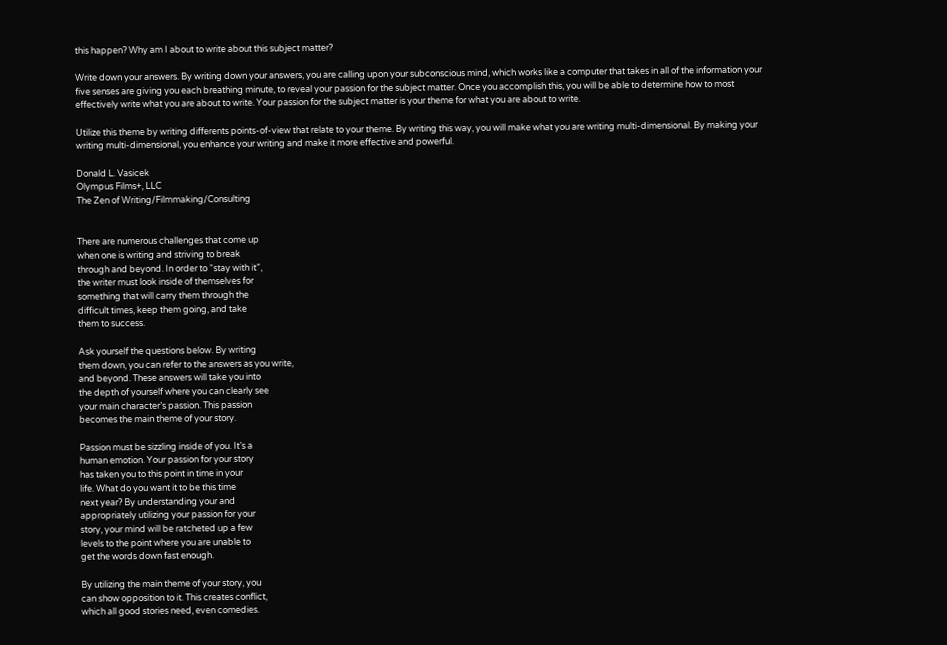this happen? Why am I about to write about this subject matter?

Write down your answers. By writing down your answers, you are calling upon your subconscious mind, which works like a computer that takes in all of the information your five senses are giving you each breathing minute, to reveal your passion for the subject matter. Once you accomplish this, you will be able to determine how to most effectively write what you are about to write. Your passion for the subject matter is your theme for what you are about to write.

Utilize this theme by writing differents points-of-view that relate to your theme. By writing this way, you will make what you are writing multi-dimensional. By making your writing multi-dimensional, you enhance your writing and make it more effective and powerful.

Donald L. Vasicek
Olympus Films+, LLC
The Zen of Writing/Filmmaking/Consulting


There are numerous challenges that come up
when one is writing and striving to break
through and beyond. In order to “stay with it”,
the writer must look inside of themselves for
something that will carry them through the
difficult times, keep them going, and take
them to success.

Ask yourself the questions below. By writing
them down, you can refer to the answers as you write,
and beyond. These answers will take you into
the depth of yourself where you can clearly see
your main character’s passion. This passion
becomes the main theme of your story.

Passion must be sizzling inside of you. It’s a
human emotion. Your passion for your story
has taken you to this point in time in your
life. What do you want it to be this time
next year? By understanding your and
appropriately utilizing your passion for your
story, your mind will be ratcheted up a few
levels to the point where you are unable to
get the words down fast enough.

By utilizing the main theme of your story, you
can show opposition to it. This creates conflict,
which all good stories need, even comedies.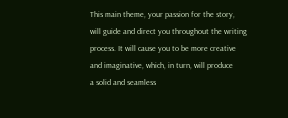This main theme, your passion for the story,
will guide and direct you throughout the writing
process. It will cause you to be more creative
and imaginative, which, in turn, will produce
a solid and seamless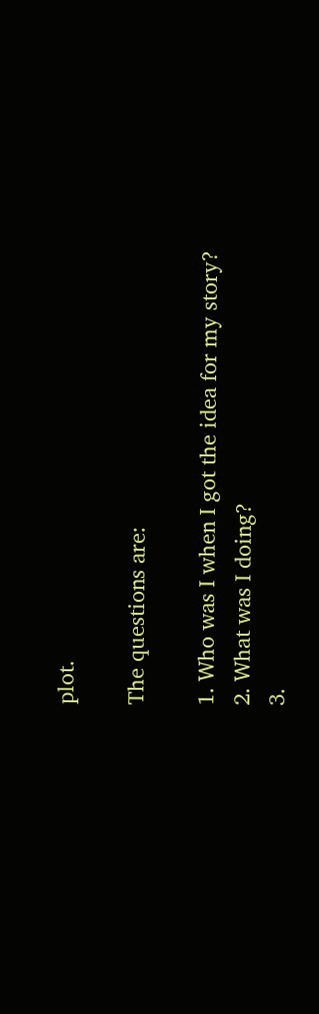plot.

The questions are:

1. Who was I when I got the idea for my story?
2. What was I doing?
3.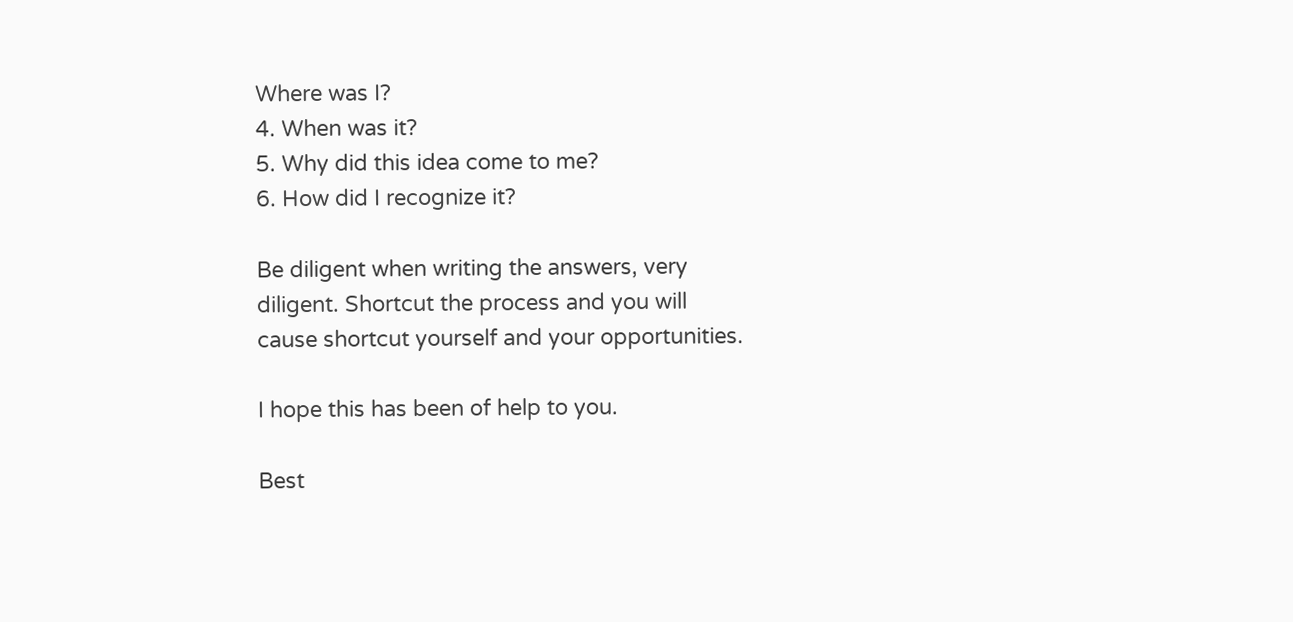Where was I?
4. When was it?
5. Why did this idea come to me?
6. How did I recognize it?

Be diligent when writing the answers, very
diligent. Shortcut the process and you will
cause shortcut yourself and your opportunities.

I hope this has been of help to you.

Best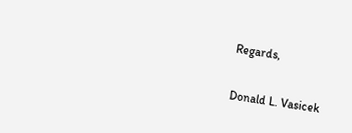Regards,

Donald L. Vasicek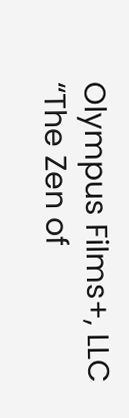Olympus Films+, LLC
“The Zen of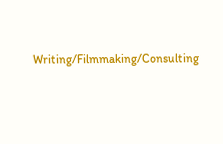Writing/Filmmaking/Consulting